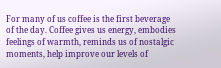For many of us coffee is the first beverage of the day. Coffee gives us energy, embodies feelings of warmth, reminds us of nostalgic moments, help improve our levels of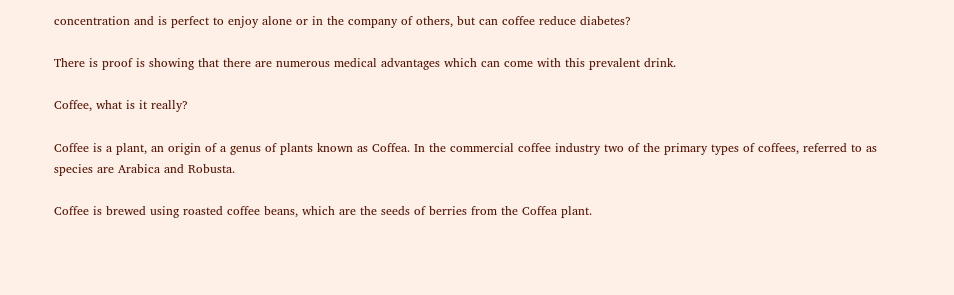concentration and is perfect to enjoy alone or in the company of others, but can coffee reduce diabetes?

There is proof is showing that there are numerous medical advantages which can come with this prevalent drink.

Coffee, what is it really?

Coffee is a plant, an origin of a genus of plants known as Coffea. In the commercial coffee industry two of the primary types of coffees, referred to as species are Arabica and Robusta.

Coffee is brewed using roasted coffee beans, which are the seeds of berries from the Coffea plant.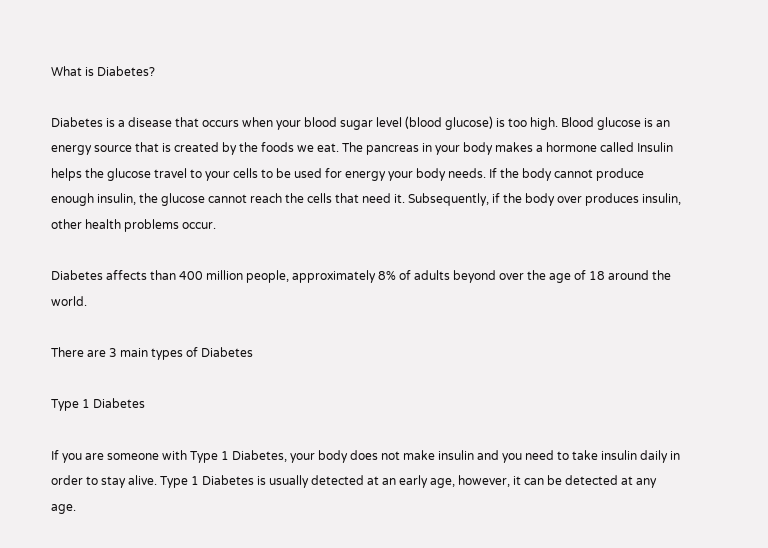What is Diabetes?

Diabetes is a disease that occurs when your blood sugar level (blood glucose) is too high. Blood glucose is an energy source that is created by the foods we eat. The pancreas in your body makes a hormone called Insulin helps the glucose travel to your cells to be used for energy your body needs. If the body cannot produce enough insulin, the glucose cannot reach the cells that need it. Subsequently, if the body over produces insulin, other health problems occur.

Diabetes affects than 400 million people, approximately 8% of adults beyond over the age of 18 around the world.

There are 3 main types of Diabetes

Type 1 Diabetes

If you are someone with Type 1 Diabetes, your body does not make insulin and you need to take insulin daily in order to stay alive. Type 1 Diabetes is usually detected at an early age, however, it can be detected at any age.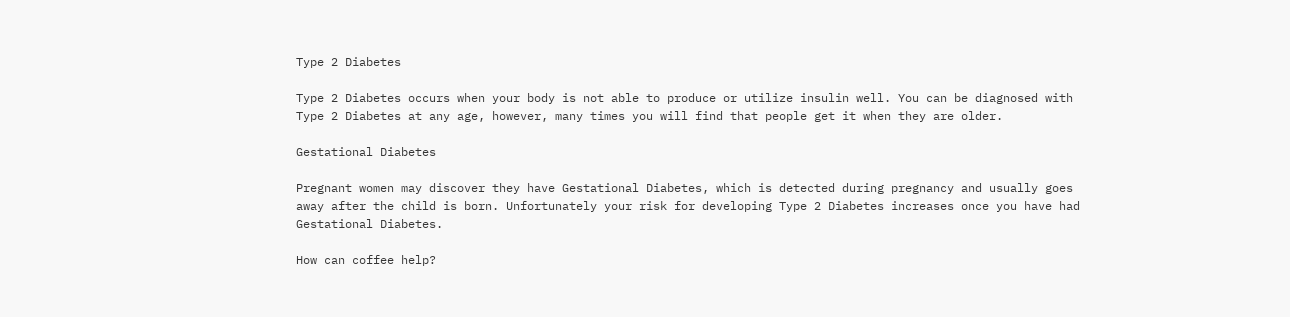Type 2 Diabetes

Type 2 Diabetes occurs when your body is not able to produce or utilize insulin well. You can be diagnosed with Type 2 Diabetes at any age, however, many times you will find that people get it when they are older.

Gestational Diabetes

Pregnant women may discover they have Gestational Diabetes, which is detected during pregnancy and usually goes away after the child is born. Unfortunately your risk for developing Type 2 Diabetes increases once you have had Gestational Diabetes.

How can coffee help?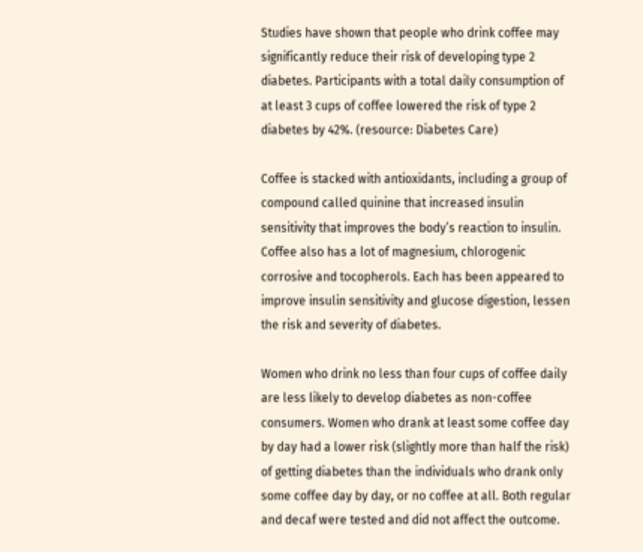Studies have shown that people who drink coffee may significantly reduce their risk of developing type 2 diabetes. Participants with a total daily consumption of at least 3 cups of coffee lowered the risk of type 2 diabetes by 42%. (resource: Diabetes Care)

Coffee is stacked with antioxidants, including a group of compound called quinine that increased insulin sensitivity that improves the body’s reaction to insulin. Coffee also has a lot of magnesium, chlorogenic corrosive and tocopherols. Each has been appeared to improve insulin sensitivity and glucose digestion, lessen the risk and severity of diabetes.

Women who drink no less than four cups of coffee daily are less likely to develop diabetes as non-coffee consumers. Women who drank at least some coffee day by day had a lower risk (slightly more than half the risk) of getting diabetes than the individuals who drank only some coffee day by day, or no coffee at all. Both regular and decaf were tested and did not affect the outcome.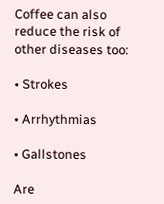Coffee can also reduce the risk of other diseases too:

• Strokes

• Arrhythmias

• Gallstones

Are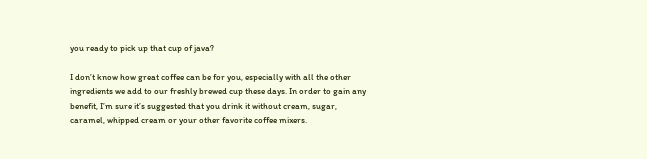you ready to pick up that cup of java?

I don’t know how great coffee can be for you, especially with all the other ingredients we add to our freshly brewed cup these days. In order to gain any benefit, I’m sure it’s suggested that you drink it without cream, sugar, caramel, whipped cream or your other favorite coffee mixers.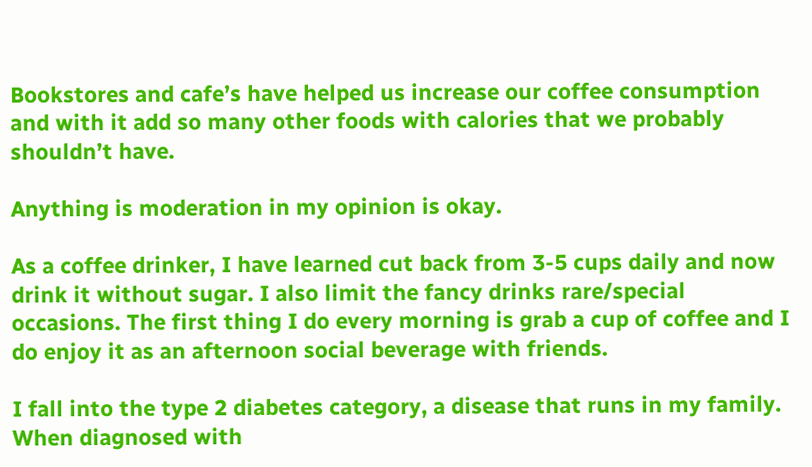Bookstores and cafe’s have helped us increase our coffee consumption and with it add so many other foods with calories that we probably shouldn’t have.

Anything is moderation in my opinion is okay.

As a coffee drinker, I have learned cut back from 3-5 cups daily and now drink it without sugar. I also limit the fancy drinks rare/special occasions. The first thing I do every morning is grab a cup of coffee and I do enjoy it as an afternoon social beverage with friends.

I fall into the type 2 diabetes category, a disease that runs in my family. When diagnosed with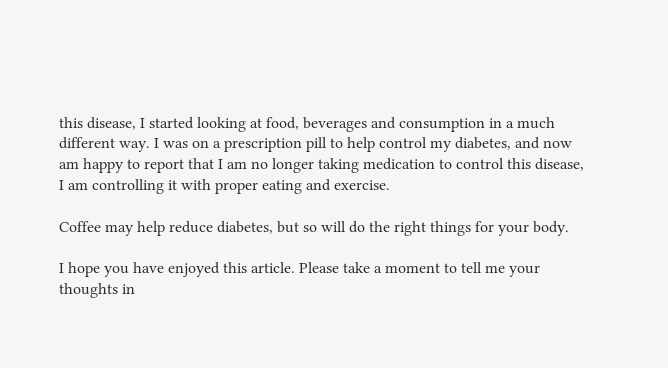this disease, I started looking at food, beverages and consumption in a much different way. I was on a prescription pill to help control my diabetes, and now am happy to report that I am no longer taking medication to control this disease, I am controlling it with proper eating and exercise.

Coffee may help reduce diabetes, but so will do the right things for your body.

I hope you have enjoyed this article. Please take a moment to tell me your thoughts in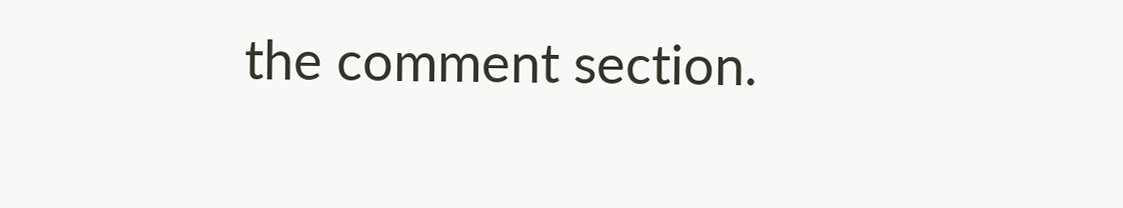the comment section.